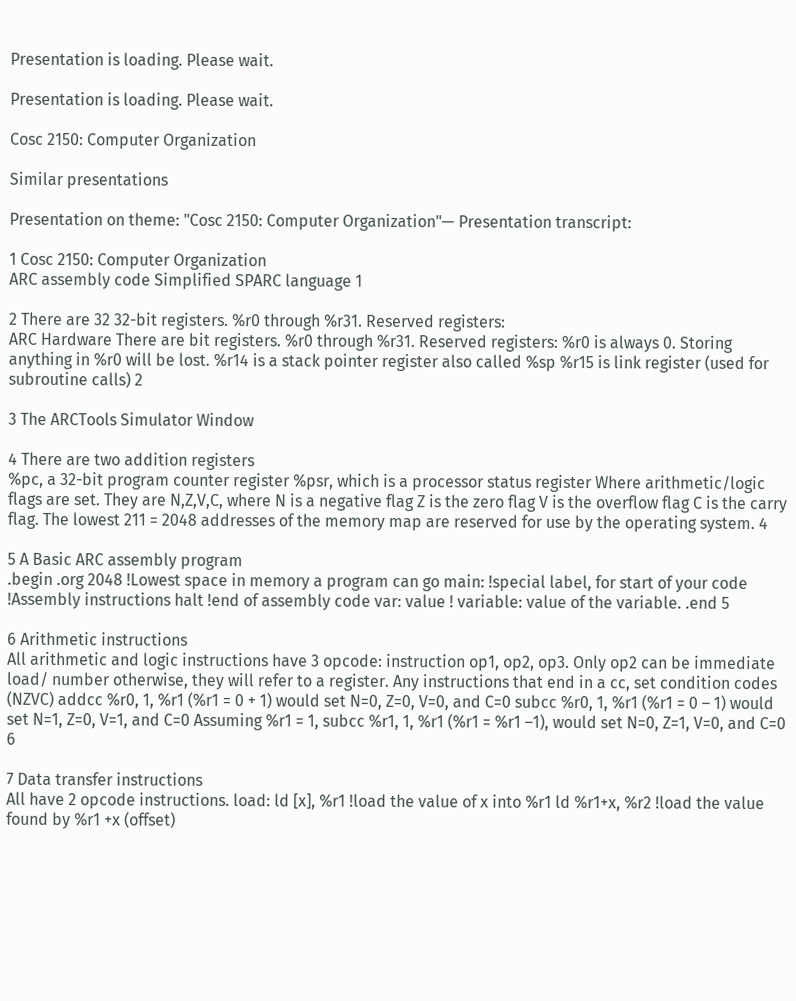Presentation is loading. Please wait.

Presentation is loading. Please wait.

Cosc 2150: Computer Organization

Similar presentations

Presentation on theme: "Cosc 2150: Computer Organization"— Presentation transcript:

1 Cosc 2150: Computer Organization
ARC assembly code Simplified SPARC language 1

2 There are 32 32-bit registers. %r0 through %r31. Reserved registers:
ARC Hardware There are bit registers. %r0 through %r31. Reserved registers: %r0 is always 0. Storing anything in %r0 will be lost. %r14 is a stack pointer register also called %sp %r15 is link register (used for subroutine calls) 2

3 The ARCTools Simulator Window

4 There are two addition registers
%pc, a 32-bit program counter register %psr, which is a processor status register Where arithmetic/logic flags are set. They are N,Z,V,C, where N is a negative flag Z is the zero flag V is the overflow flag C is the carry flag. The lowest 211 = 2048 addresses of the memory map are reserved for use by the operating system. 4

5 A Basic ARC assembly program
.begin .org 2048 !Lowest space in memory a program can go main: !special label, for start of your code !Assembly instructions halt !end of assembly code var: value ! variable: value of the variable. .end 5

6 Arithmetic instructions
All arithmetic and logic instructions have 3 opcode: instruction op1, op2, op3. Only op2 can be immediate load/ number otherwise, they will refer to a register. Any instructions that end in a cc, set condition codes (NZVC) addcc %r0, 1, %r1 (%r1 = 0 + 1) would set N=0, Z=0, V=0, and C=0 subcc %r0, 1, %r1 (%r1 = 0 – 1) would set N=1, Z=0, V=1, and C=0 Assuming %r1 = 1, subcc %r1, 1, %r1 (%r1 = %r1 –1), would set N=0, Z=1, V=0, and C=0 6

7 Data transfer instructions
All have 2 opcode instructions. load: ld [x], %r1 !load the value of x into %r1 ld %r1+x, %r2 !load the value found by %r1 +x (offset)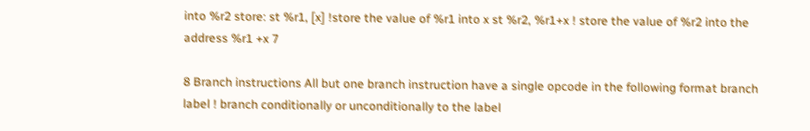into %r2 store: st %r1, [x] !store the value of %r1 into x st %r2, %r1+x ! store the value of %r2 into the address %r1 +x 7

8 Branch instructions All but one branch instruction have a single opcode in the following format branch label ! branch conditionally or unconditionally to the label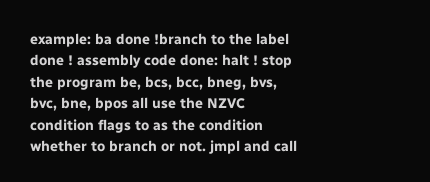example: ba done !branch to the label done ! assembly code done: halt ! stop the program be, bcs, bcc, bneg, bvs, bvc, bne, bpos all use the NZVC condition flags to as the condition whether to branch or not. jmpl and call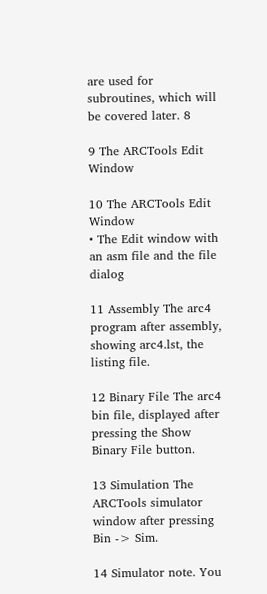are used for subroutines, which will be covered later. 8

9 The ARCTools Edit Window

10 The ARCTools Edit Window
• The Edit window with an asm file and the file dialog

11 Assembly The arc4 program after assembly, showing arc4.lst, the listing file.

12 Binary File The arc4 bin file, displayed after pressing the Show Binary File button.

13 Simulation The ARCTools simulator window after pressing Bin -> Sim.

14 Simulator note. You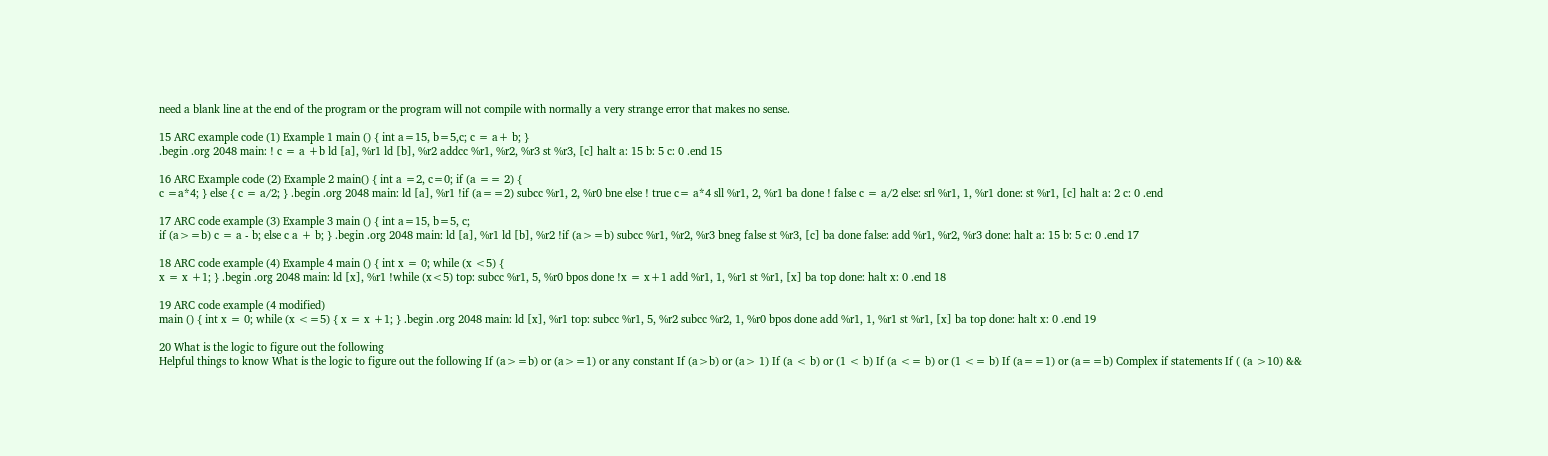need a blank line at the end of the program or the program will not compile with normally a very strange error that makes no sense.

15 ARC example code (1) Example 1 main () { int a=15, b=5,c; c = a+ b; }
.begin .org 2048 main: ! c = a +b ld [a], %r1 ld [b], %r2 addcc %r1, %r2, %r3 st %r3, [c] halt a: 15 b: 5 c: 0 .end 15

16 ARC Example code (2) Example 2 main() { int a =2, c=0; if (a == 2) {
c =a*4; } else { c = a/2; } .begin .org 2048 main: ld [a], %r1 !if (a==2) subcc %r1, 2, %r0 bne else ! true c= a*4 sll %r1, 2, %r1 ba done ! false c = a/2 else: srl %r1, 1, %r1 done: st %r1, [c] halt a: 2 c: 0 .end

17 ARC code example (3) Example 3 main () { int a=15, b=5, c;
if (a>=b) c = a - b; else c a + b; } .begin .org 2048 main: ld [a], %r1 ld [b], %r2 !if (a>=b) subcc %r1, %r2, %r3 bneg false st %r3, [c] ba done false: add %r1, %r2, %r3 done: halt a: 15 b: 5 c: 0 .end 17

18 ARC code example (4) Example 4 main () { int x = 0; while (x <5) {
x = x +1; } .begin .org 2048 main: ld [x], %r1 !while (x<5) top: subcc %r1, 5, %r0 bpos done !x = x+1 add %r1, 1, %r1 st %r1, [x] ba top done: halt x: 0 .end 18

19 ARC code example (4 modified)
main () { int x = 0; while (x <=5) { x = x +1; } .begin .org 2048 main: ld [x], %r1 top: subcc %r1, 5, %r2 subcc %r2, 1, %r0 bpos done add %r1, 1, %r1 st %r1, [x] ba top done: halt x: 0 .end 19

20 What is the logic to figure out the following
Helpful things to know What is the logic to figure out the following If (a>=b) or (a>=1) or any constant If (a>b) or (a> 1) If (a < b) or (1 < b) If (a <= b) or (1 <= b) If (a==1) or (a==b) Complex if statements If ( (a >10) &&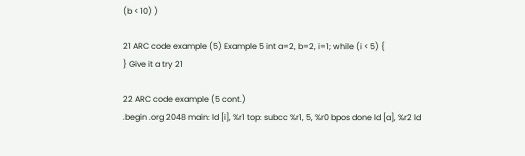(b < 10) )

21 ARC code example (5) Example 5 int a=2, b=2, i=1; while (i < 5) {
} Give it a try 21

22 ARC code example (5 cont.)
.begin .org 2048 main: ld [i], %r1 top: subcc %r1, 5, %r0 bpos done ld [a], %r2 ld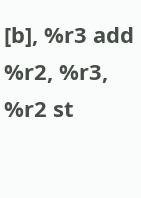[b], %r3 add %r2, %r3, %r2 st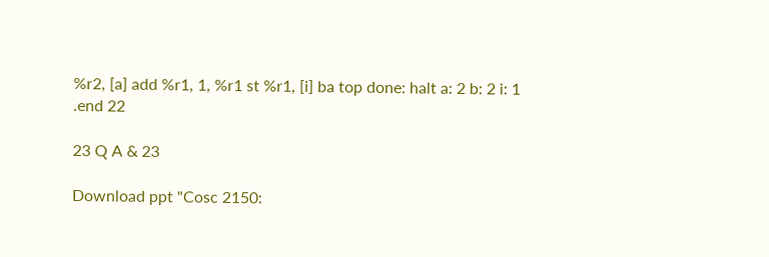%r2, [a] add %r1, 1, %r1 st %r1, [i] ba top done: halt a: 2 b: 2 i: 1 .end 22

23 Q A & 23

Download ppt "Cosc 2150: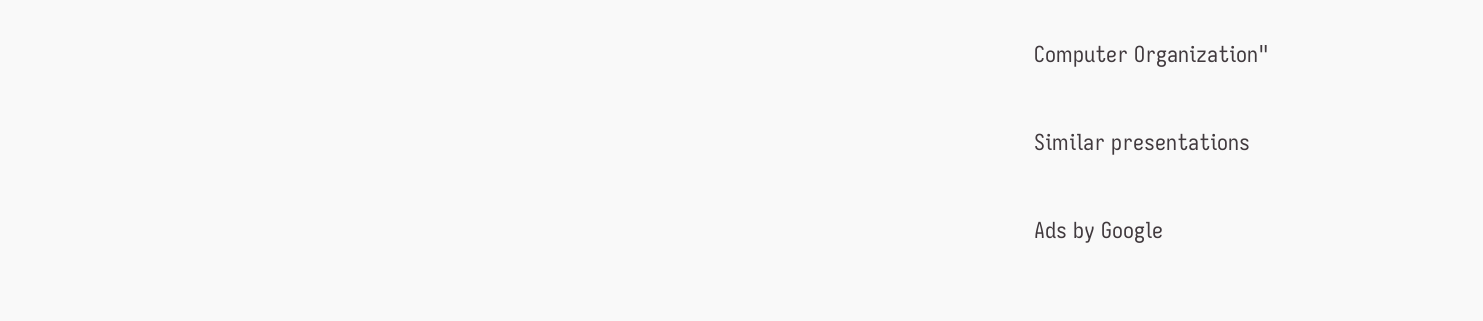Computer Organization"

Similar presentations

Ads by Google